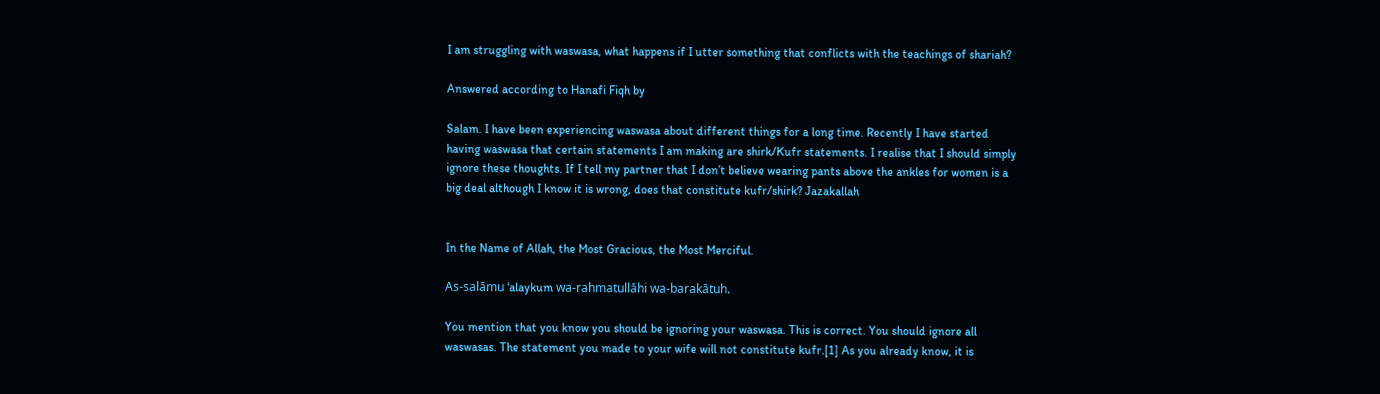I am struggling with waswasa, what happens if I utter something that conflicts with the teachings of shariah?

Answered according to Hanafi Fiqh by

Salam. I have been experiencing waswasa about different things for a long time. Recently I have started having waswasa that certain statements I am making are shirk/Kufr statements. I realise that I should simply ignore these thoughts. If I tell my partner that I don’t believe wearing pants above the ankles for women is a big deal although I know it is wrong, does that constitute kufr/shirk? Jazakallah


In the Name of Allah, the Most Gracious, the Most Merciful.

As-salāmu ‘alaykum wa-rahmatullāhi wa-barakātuh.

You mention that you know you should be ignoring your waswasa. This is correct. You should ignore all waswasas. The statement you made to your wife will not constitute kufr.[1] As you already know, it is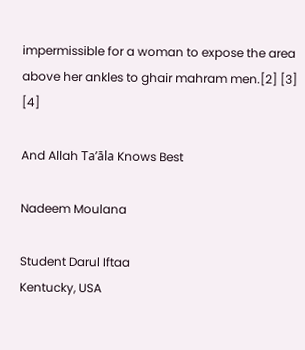impermissible for a woman to expose the area above her ankles to ghair mahram men.[2] [3] [4]

And Allah Ta’āla Knows Best

Nadeem Moulana

Student Darul Iftaa
Kentucky, USA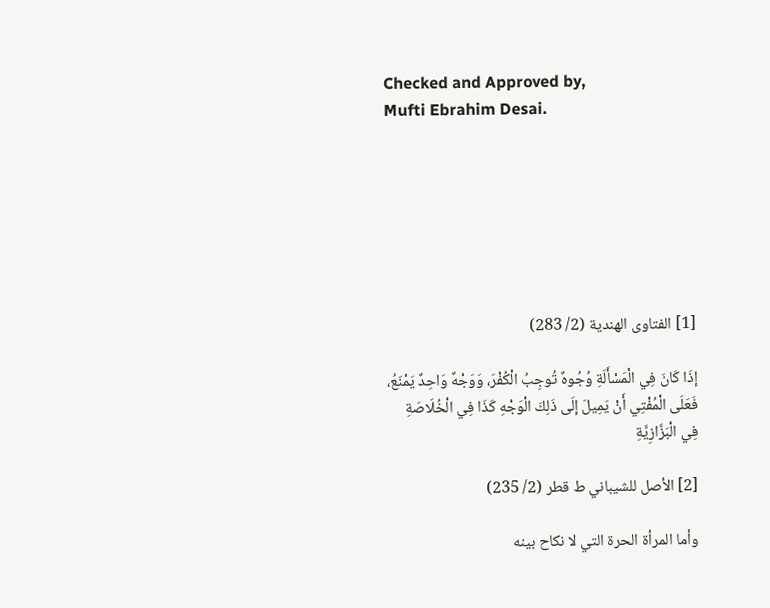Checked and Approved by,
Mufti Ebrahim Desai.







[1] الفتاوى الهندية (2/ 283)

إذَا كَانَ فِي الْمَسْأَلَةِ وُجُوهٌ تُوجِبُ الْكُفْرَ، وَوَجْهٌ وَاحِدٌ يَمْنَعُ، فَعَلَى الْمُفْتِي أَنْ يَمِيلَ إلَى ذَلِكَ الْوَجْهِ كَذَا فِي الْخُلَاصَةِ فِي الْبَزَّازِيَّةِ

[2] الأصل للشيباني ط قطر (2/ 235)

وأما المرأة الحرة التي لا نكاح بينه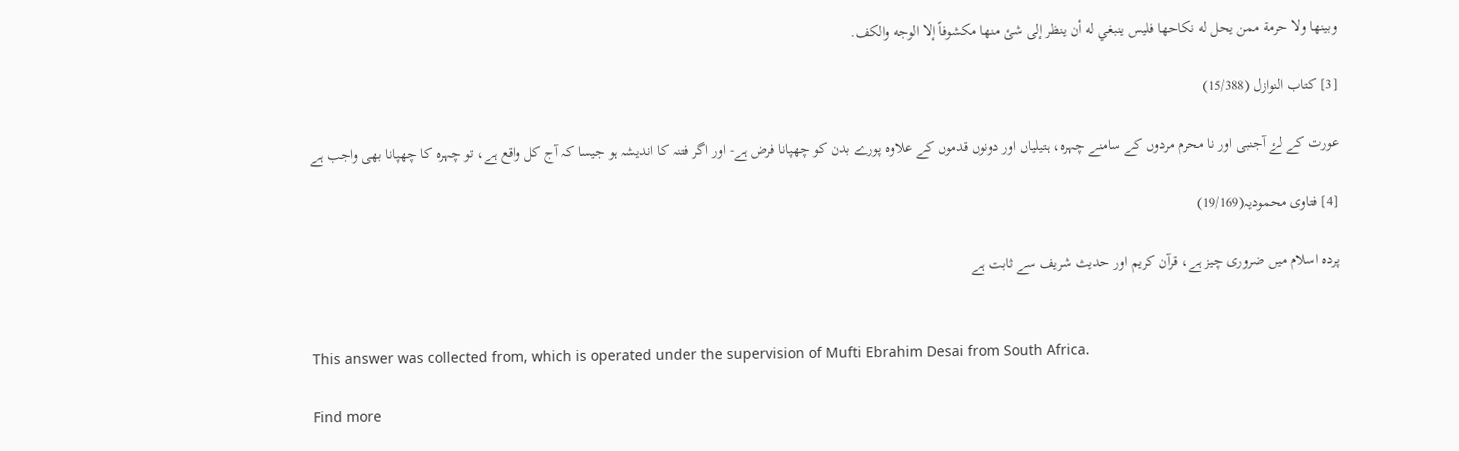وبينها ولا حرمة ممن يحل له نكاحها فليس ينبغي له أن ينظر إلى شئ منها مكشوفاً إلا الوجه والكف.

[3] کتاب النوازل (15/388)

عورت کے لۓ آجنبی اور نا محرم مردوں کے سامنے چہرہ، ہتیلیاں اور دونوں قدموں کے علاوہ پورے بدن کو چھپانا فرض ہے- اور اگر فتنہ کا اندیشہ ہو جیسا کہ آج کل واقع ہے، تو چہرہ کا چھپانا بھی واجب ہے

[4] فتاوی محمودیہ(19/169)

پردہ اسلام میں ضروری چیز ہے، قرآن کریم اور حدیث شریف سے ثابت ہے


This answer was collected from, which is operated under the supervision of Mufti Ebrahim Desai from South Africa.

Find more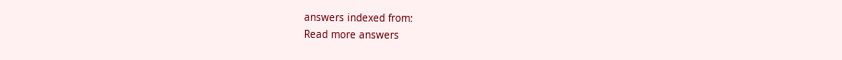answers indexed from:
Read more answers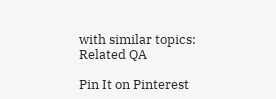with similar topics:
Related QA

Pin It on Pinterest